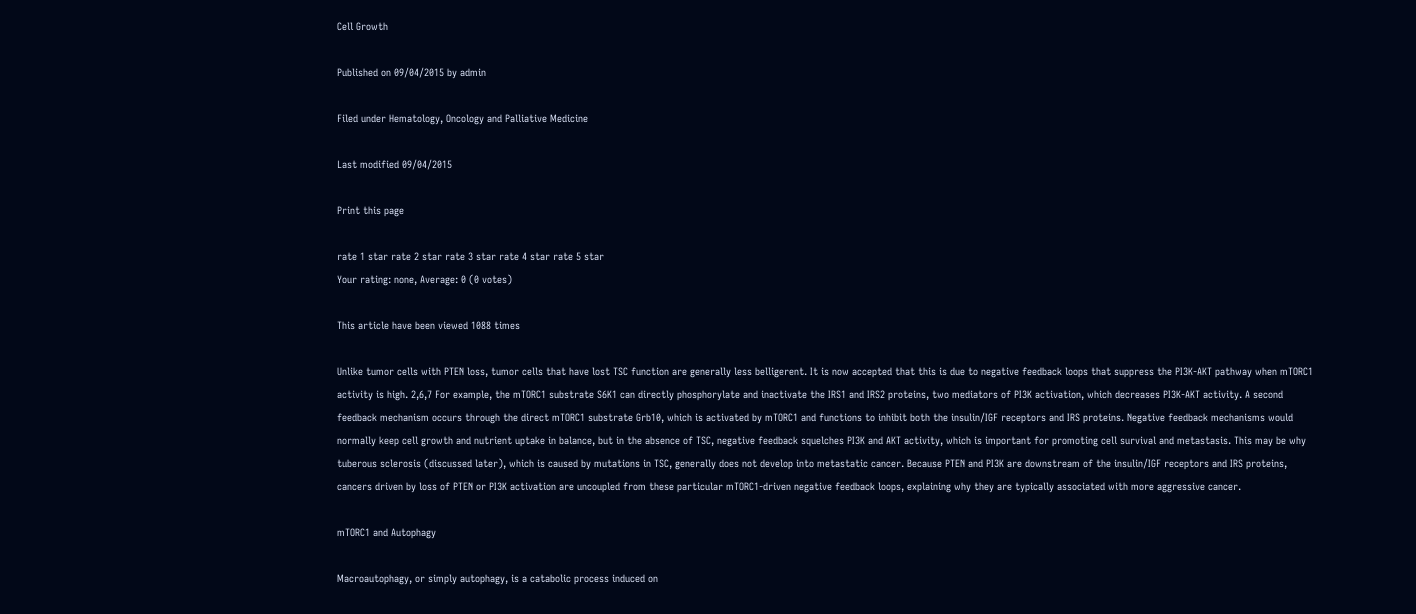Cell Growth

Published on 09/04/2015 by admin

Filed under Hematology, Oncology and Palliative Medicine

Last modified 09/04/2015

Print this page

rate 1 star rate 2 star rate 3 star rate 4 star rate 5 star
Your rating: none, Average: 0 (0 votes)

This article have been viewed 1088 times

Unlike tumor cells with PTEN loss, tumor cells that have lost TSC function are generally less belligerent. It is now accepted that this is due to negative feedback loops that suppress the PI3K-AKT pathway when mTORC1 activity is high. 2,6,7 For example, the mTORC1 substrate S6K1 can directly phosphorylate and inactivate the IRS1 and IRS2 proteins, two mediators of PI3K activation, which decreases PI3K-AKT activity. A second feedback mechanism occurs through the direct mTORC1 substrate Grb10, which is activated by mTORC1 and functions to inhibit both the insulin/IGF receptors and IRS proteins. Negative feedback mechanisms would normally keep cell growth and nutrient uptake in balance, but in the absence of TSC, negative feedback squelches PI3K and AKT activity, which is important for promoting cell survival and metastasis. This may be why tuberous sclerosis (discussed later), which is caused by mutations in TSC, generally does not develop into metastatic cancer. Because PTEN and PI3K are downstream of the insulin/IGF receptors and IRS proteins, cancers driven by loss of PTEN or PI3K activation are uncoupled from these particular mTORC1-driven negative feedback loops, explaining why they are typically associated with more aggressive cancer.

mTORC1 and Autophagy

Macroautophagy, or simply autophagy, is a catabolic process induced on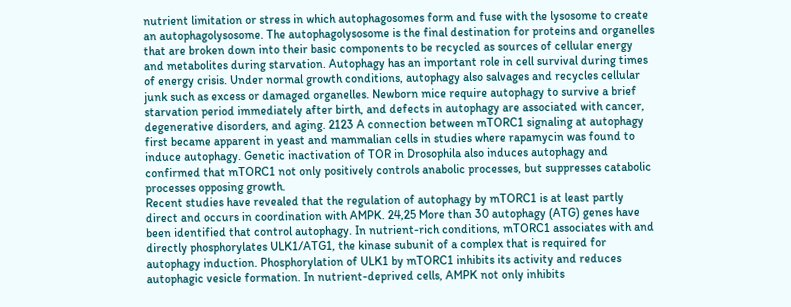nutrient limitation or stress in which autophagosomes form and fuse with the lysosome to create an autophagolysosome. The autophagolysosome is the final destination for proteins and organelles that are broken down into their basic components to be recycled as sources of cellular energy and metabolites during starvation. Autophagy has an important role in cell survival during times of energy crisis. Under normal growth conditions, autophagy also salvages and recycles cellular junk such as excess or damaged organelles. Newborn mice require autophagy to survive a brief starvation period immediately after birth, and defects in autophagy are associated with cancer, degenerative disorders, and aging. 2123 A connection between mTORC1 signaling at autophagy first became apparent in yeast and mammalian cells in studies where rapamycin was found to induce autophagy. Genetic inactivation of TOR in Drosophila also induces autophagy and confirmed that mTORC1 not only positively controls anabolic processes, but suppresses catabolic processes opposing growth.
Recent studies have revealed that the regulation of autophagy by mTORC1 is at least partly direct and occurs in coordination with AMPK. 24,25 More than 30 autophagy (ATG) genes have been identified that control autophagy. In nutrient-rich conditions, mTORC1 associates with and directly phosphorylates ULK1/ATG1, the kinase subunit of a complex that is required for autophagy induction. Phosphorylation of ULK1 by mTORC1 inhibits its activity and reduces autophagic vesicle formation. In nutrient-deprived cells, AMPK not only inhibits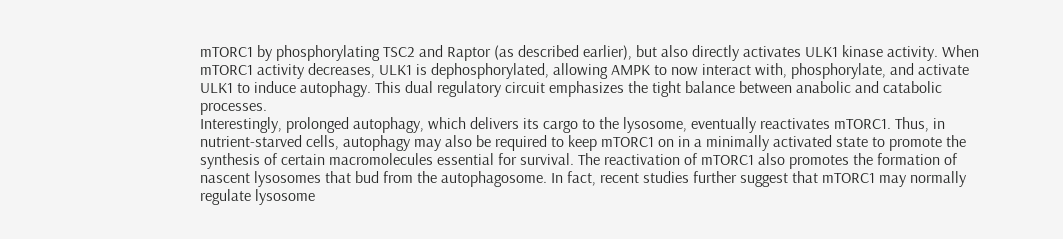mTORC1 by phosphorylating TSC2 and Raptor (as described earlier), but also directly activates ULK1 kinase activity. When mTORC1 activity decreases, ULK1 is dephosphorylated, allowing AMPK to now interact with, phosphorylate, and activate ULK1 to induce autophagy. This dual regulatory circuit emphasizes the tight balance between anabolic and catabolic processes.
Interestingly, prolonged autophagy, which delivers its cargo to the lysosome, eventually reactivates mTORC1. Thus, in nutrient-starved cells, autophagy may also be required to keep mTORC1 on in a minimally activated state to promote the synthesis of certain macromolecules essential for survival. The reactivation of mTORC1 also promotes the formation of nascent lysosomes that bud from the autophagosome. In fact, recent studies further suggest that mTORC1 may normally regulate lysosome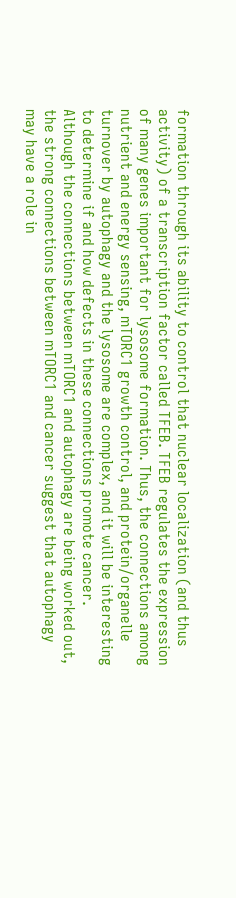formation through its ability to control that nuclear localization (and thus activity) of a transcription factor called TFEB. TFEB regulates the expression of many genes important for lysosome formation. Thus, the connections among nutrient and energy sensing, mTORC1 growth control, and protein/organelle turnover by autophagy and the lysosome are complex, and it will be interesting to determine if and how defects in these connections promote cancer.
Although the connections between mTORC1 and autophagy are being worked out, the strong connections between mTORC1 and cancer suggest that autophagy may have a role in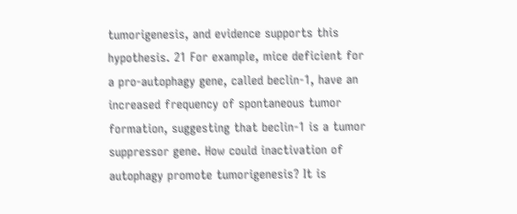tumorigenesis, and evidence supports this hypothesis. 21 For example, mice deficient for a pro-autophagy gene, called beclin-1, have an increased frequency of spontaneous tumor formation, suggesting that beclin-1 is a tumor suppressor gene. How could inactivation of autophagy promote tumorigenesis? It is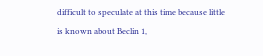difficult to speculate at this time because little is known about Beclin 1,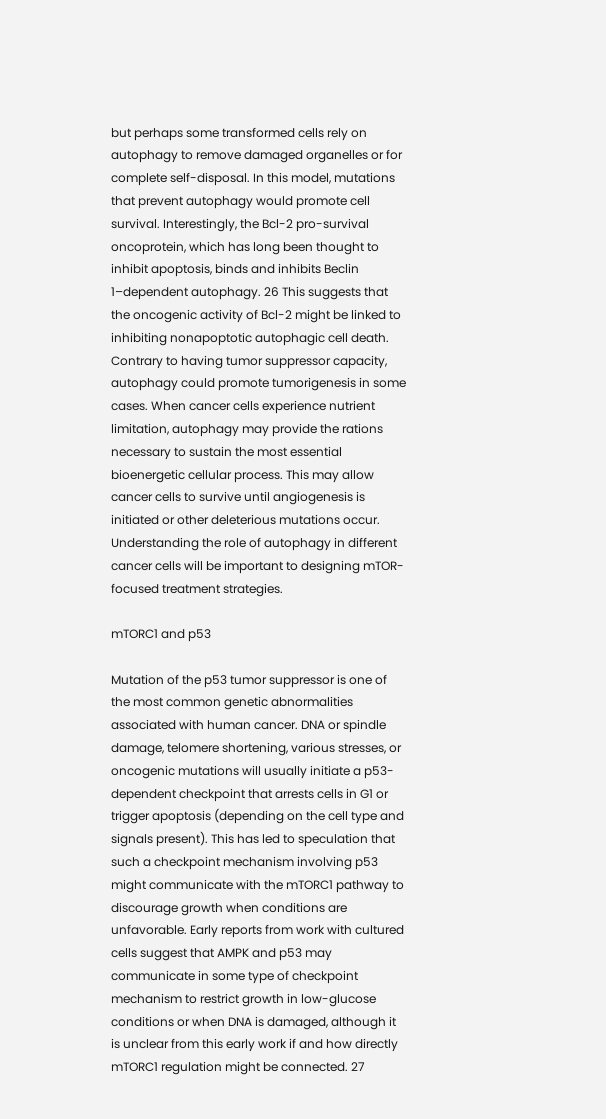but perhaps some transformed cells rely on autophagy to remove damaged organelles or for complete self-disposal. In this model, mutations that prevent autophagy would promote cell survival. Interestingly, the Bcl-2 pro-survival oncoprotein, which has long been thought to inhibit apoptosis, binds and inhibits Beclin 1–dependent autophagy. 26 This suggests that the oncogenic activity of Bcl-2 might be linked to inhibiting nonapoptotic autophagic cell death. Contrary to having tumor suppressor capacity, autophagy could promote tumorigenesis in some cases. When cancer cells experience nutrient limitation, autophagy may provide the rations necessary to sustain the most essential bioenergetic cellular process. This may allow cancer cells to survive until angiogenesis is initiated or other deleterious mutations occur. Understanding the role of autophagy in different cancer cells will be important to designing mTOR-focused treatment strategies.

mTORC1 and p53

Mutation of the p53 tumor suppressor is one of the most common genetic abnormalities associated with human cancer. DNA or spindle damage, telomere shortening, various stresses, or oncogenic mutations will usually initiate a p53-dependent checkpoint that arrests cells in G1 or trigger apoptosis (depending on the cell type and signals present). This has led to speculation that such a checkpoint mechanism involving p53 might communicate with the mTORC1 pathway to discourage growth when conditions are unfavorable. Early reports from work with cultured cells suggest that AMPK and p53 may communicate in some type of checkpoint mechanism to restrict growth in low-glucose conditions or when DNA is damaged, although it is unclear from this early work if and how directly mTORC1 regulation might be connected. 27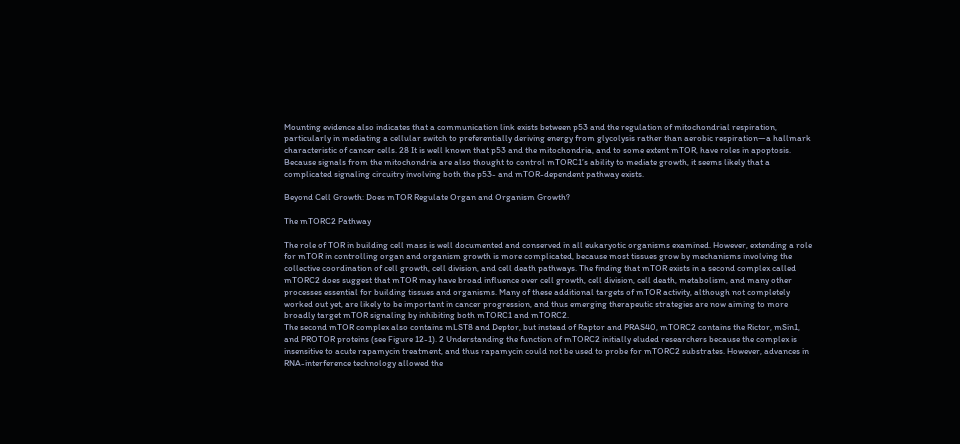Mounting evidence also indicates that a communication link exists between p53 and the regulation of mitochondrial respiration, particularly in mediating a cellular switch to preferentially deriving energy from glycolysis rather than aerobic respiration—a hallmark characteristic of cancer cells. 28 It is well known that p53 and the mitochondria, and to some extent mTOR, have roles in apoptosis. Because signals from the mitochondria are also thought to control mTORC1’s ability to mediate growth, it seems likely that a complicated signaling circuitry involving both the p53- and mTOR-dependent pathway exists.

Beyond Cell Growth: Does mTOR Regulate Organ and Organism Growth?

The mTORC2 Pathway

The role of TOR in building cell mass is well documented and conserved in all eukaryotic organisms examined. However, extending a role for mTOR in controlling organ and organism growth is more complicated, because most tissues grow by mechanisms involving the collective coordination of cell growth, cell division, and cell death pathways. The finding that mTOR exists in a second complex called mTORC2 does suggest that mTOR may have broad influence over cell growth, cell division, cell death, metabolism, and many other processes essential for building tissues and organisms. Many of these additional targets of mTOR activity, although not completely worked out yet, are likely to be important in cancer progression, and thus emerging therapeutic strategies are now aiming to more broadly target mTOR signaling by inhibiting both mTORC1 and mTORC2.
The second mTOR complex also contains mLST8 and Deptor, but instead of Raptor and PRAS40, mTORC2 contains the Rictor, mSin1, and PROTOR proteins (see Figure 12-1). 2 Understanding the function of mTORC2 initially eluded researchers because the complex is insensitive to acute rapamycin treatment, and thus rapamycin could not be used to probe for mTORC2 substrates. However, advances in RNA-interference technology allowed the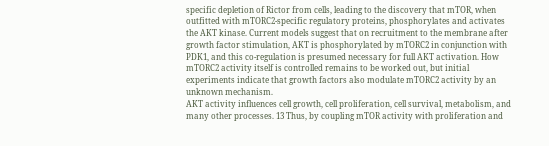specific depletion of Rictor from cells, leading to the discovery that mTOR, when outfitted with mTORC2-specific regulatory proteins, phosphorylates and activates the AKT kinase. Current models suggest that on recruitment to the membrane after growth factor stimulation, AKT is phosphorylated by mTORC2 in conjunction with PDK1, and this co-regulation is presumed necessary for full AKT activation. How mTORC2 activity itself is controlled remains to be worked out, but initial experiments indicate that growth factors also modulate mTORC2 activity by an unknown mechanism.
AKT activity influences cell growth, cell proliferation, cell survival, metabolism, and many other processes. 13 Thus, by coupling mTOR activity with proliferation and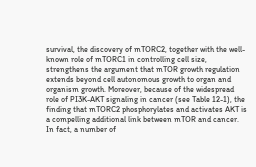survival, the discovery of mTORC2, together with the well-known role of mTORC1 in controlling cell size, strengthens the argument that mTOR growth regulation extends beyond cell autonomous growth to organ and organism growth. Moreover, because of the widespread role of PI3K-AKT signaling in cancer (see Table 12-1), the finding that mTORC2 phosphorylates and activates AKT is a compelling additional link between mTOR and cancer. In fact, a number of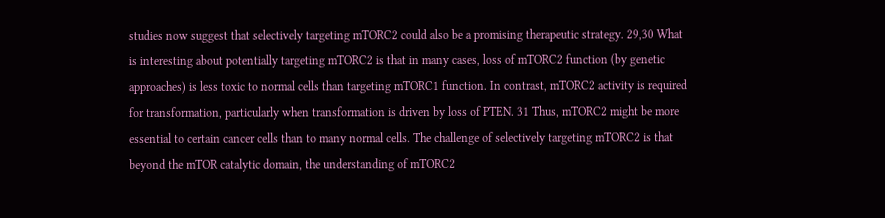studies now suggest that selectively targeting mTORC2 could also be a promising therapeutic strategy. 29,30 What is interesting about potentially targeting mTORC2 is that in many cases, loss of mTORC2 function (by genetic approaches) is less toxic to normal cells than targeting mTORC1 function. In contrast, mTORC2 activity is required for transformation, particularly when transformation is driven by loss of PTEN. 31 Thus, mTORC2 might be more essential to certain cancer cells than to many normal cells. The challenge of selectively targeting mTORC2 is that beyond the mTOR catalytic domain, the understanding of mTORC2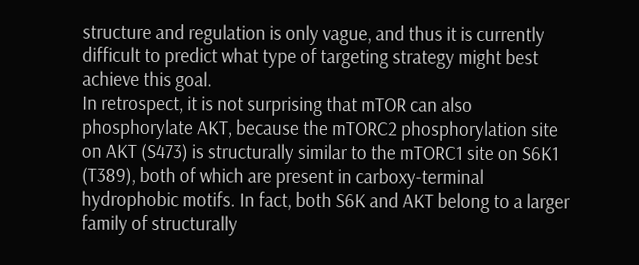structure and regulation is only vague, and thus it is currently difficult to predict what type of targeting strategy might best achieve this goal.
In retrospect, it is not surprising that mTOR can also phosphorylate AKT, because the mTORC2 phosphorylation site on AKT (S473) is structurally similar to the mTORC1 site on S6K1 (T389), both of which are present in carboxy-terminal hydrophobic motifs. In fact, both S6K and AKT belong to a larger family of structurally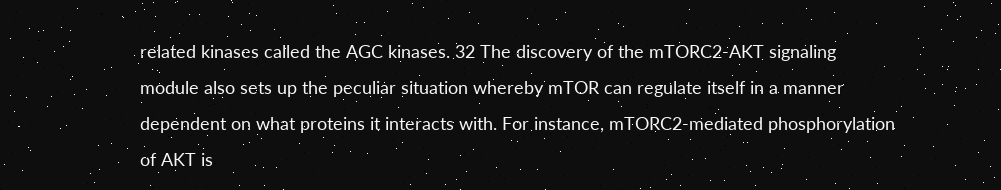related kinases called the AGC kinases. 32 The discovery of the mTORC2-AKT signaling module also sets up the peculiar situation whereby mTOR can regulate itself in a manner dependent on what proteins it interacts with. For instance, mTORC2-mediated phosphorylation of AKT is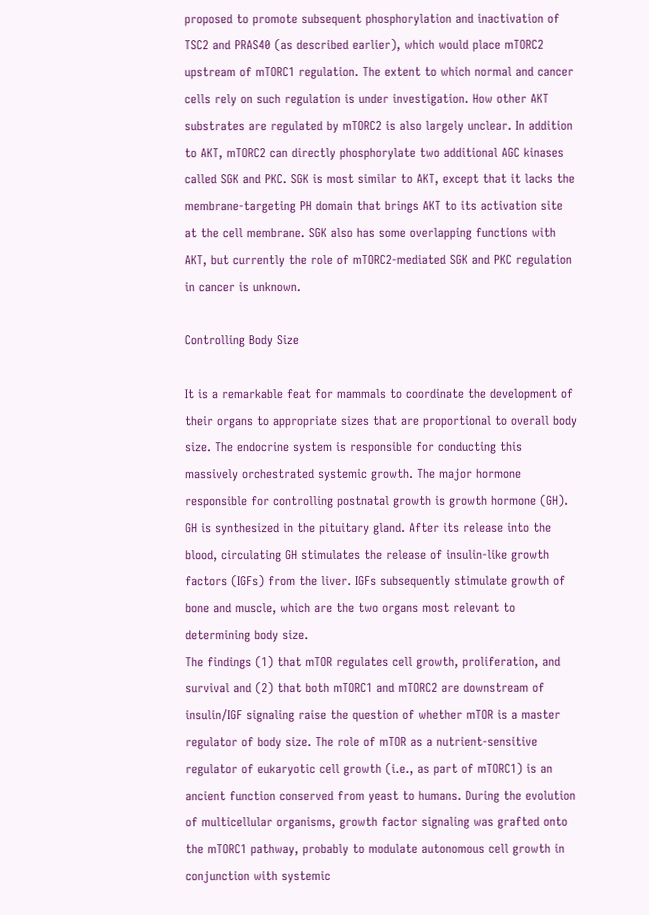proposed to promote subsequent phosphorylation and inactivation of TSC2 and PRAS40 (as described earlier), which would place mTORC2 upstream of mTORC1 regulation. The extent to which normal and cancer cells rely on such regulation is under investigation. How other AKT substrates are regulated by mTORC2 is also largely unclear. In addition to AKT, mTORC2 can directly phosphorylate two additional AGC kinases called SGK and PKC. SGK is most similar to AKT, except that it lacks the membrane-targeting PH domain that brings AKT to its activation site at the cell membrane. SGK also has some overlapping functions with AKT, but currently the role of mTORC2-mediated SGK and PKC regulation in cancer is unknown.

Controlling Body Size

It is a remarkable feat for mammals to coordinate the development of their organs to appropriate sizes that are proportional to overall body size. The endocrine system is responsible for conducting this massively orchestrated systemic growth. The major hormone responsible for controlling postnatal growth is growth hormone (GH). GH is synthesized in the pituitary gland. After its release into the blood, circulating GH stimulates the release of insulin-like growth factors (IGFs) from the liver. IGFs subsequently stimulate growth of bone and muscle, which are the two organs most relevant to determining body size.
The findings (1) that mTOR regulates cell growth, proliferation, and survival and (2) that both mTORC1 and mTORC2 are downstream of insulin/IGF signaling raise the question of whether mTOR is a master regulator of body size. The role of mTOR as a nutrient-sensitive regulator of eukaryotic cell growth (i.e., as part of mTORC1) is an ancient function conserved from yeast to humans. During the evolution of multicellular organisms, growth factor signaling was grafted onto the mTORC1 pathway, probably to modulate autonomous cell growth in conjunction with systemic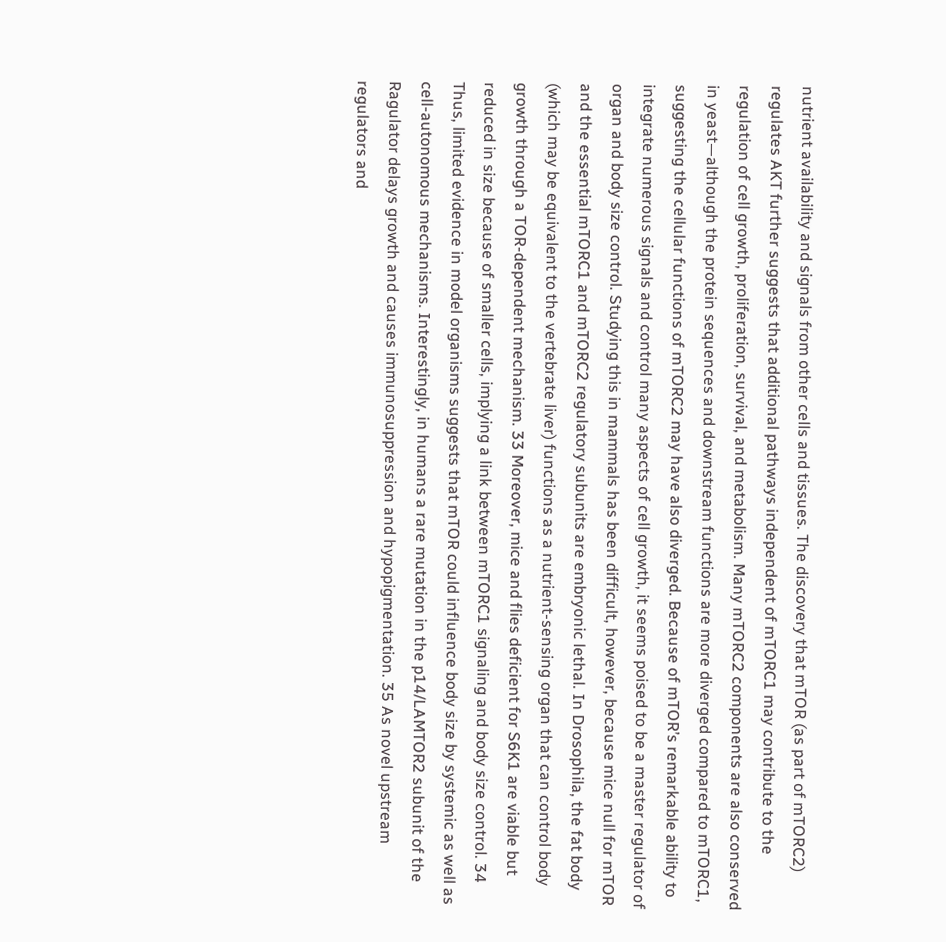nutrient availability and signals from other cells and tissues. The discovery that mTOR (as part of mTORC2) regulates AKT further suggests that additional pathways independent of mTORC1 may contribute to the regulation of cell growth, proliferation, survival, and metabolism. Many mTORC2 components are also conserved in yeast—although the protein sequences and downstream functions are more diverged compared to mTORC1, suggesting the cellular functions of mTORC2 may have also diverged. Because of mTOR’s remarkable ability to integrate numerous signals and control many aspects of cell growth, it seems poised to be a master regulator of organ and body size control. Studying this in mammals has been difficult, however, because mice null for mTOR and the essential mTORC1 and mTORC2 regulatory subunits are embryonic lethal. In Drosophila, the fat body (which may be equivalent to the vertebrate liver) functions as a nutrient-sensing organ that can control body growth through a TOR-dependent mechanism. 33 Moreover, mice and flies deficient for S6K1 are viable but reduced in size because of smaller cells, implying a link between mTORC1 signaling and body size control. 34 Thus, limited evidence in model organisms suggests that mTOR could influence body size by systemic as well as cell-autonomous mechanisms. Interestingly, in humans a rare mutation in the p14/LAMTOR2 subunit of the Ragulator delays growth and causes immunosuppression and hypopigmentation. 35 As novel upstream regulators and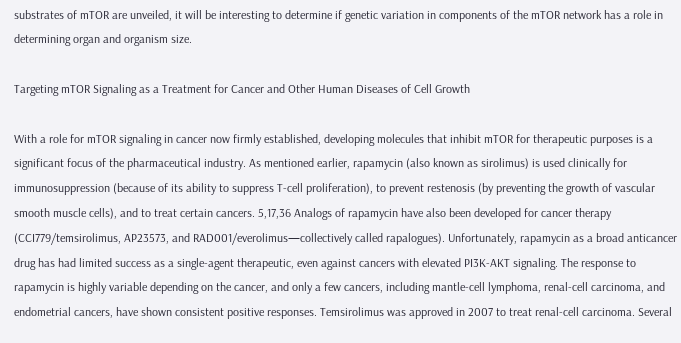substrates of mTOR are unveiled, it will be interesting to determine if genetic variation in components of the mTOR network has a role in determining organ and organism size.

Targeting mTOR Signaling as a Treatment for Cancer and Other Human Diseases of Cell Growth

With a role for mTOR signaling in cancer now firmly established, developing molecules that inhibit mTOR for therapeutic purposes is a significant focus of the pharmaceutical industry. As mentioned earlier, rapamycin (also known as sirolimus) is used clinically for immunosuppression (because of its ability to suppress T-cell proliferation), to prevent restenosis (by preventing the growth of vascular smooth muscle cells), and to treat certain cancers. 5,17,36 Analogs of rapamycin have also been developed for cancer therapy (CCI779/temsirolimus, AP23573, and RAD001/everolimus—collectively called rapalogues). Unfortunately, rapamycin as a broad anticancer drug has had limited success as a single-agent therapeutic, even against cancers with elevated PI3K-AKT signaling. The response to rapamycin is highly variable depending on the cancer, and only a few cancers, including mantle-cell lymphoma, renal-cell carcinoma, and endometrial cancers, have shown consistent positive responses. Temsirolimus was approved in 2007 to treat renal-cell carcinoma. Several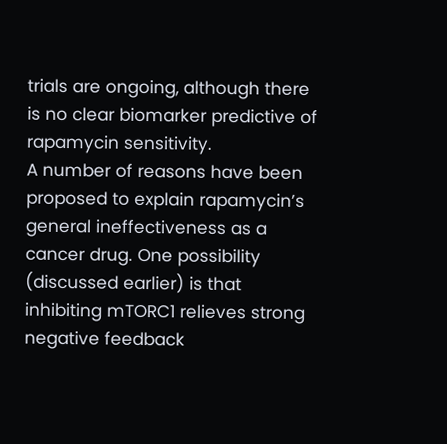trials are ongoing, although there is no clear biomarker predictive of rapamycin sensitivity.
A number of reasons have been proposed to explain rapamycin’s general ineffectiveness as a cancer drug. One possibility (discussed earlier) is that inhibiting mTORC1 relieves strong negative feedback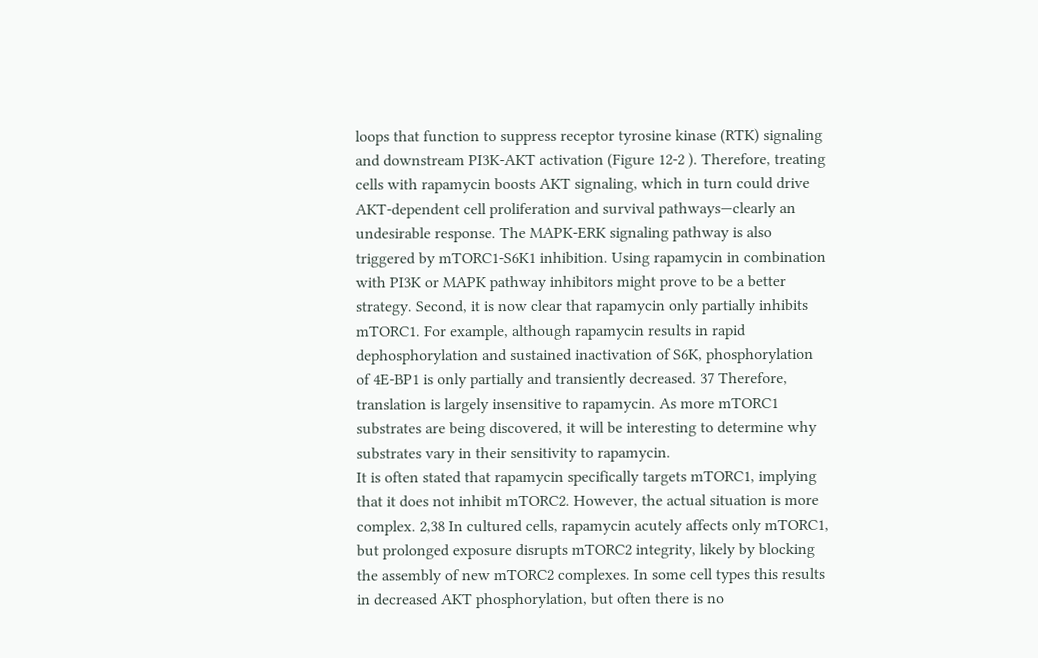loops that function to suppress receptor tyrosine kinase (RTK) signaling and downstream PI3K-AKT activation (Figure 12-2 ). Therefore, treating cells with rapamycin boosts AKT signaling, which in turn could drive AKT-dependent cell proliferation and survival pathways—clearly an undesirable response. The MAPK-ERK signaling pathway is also triggered by mTORC1-S6K1 inhibition. Using rapamycin in combination with PI3K or MAPK pathway inhibitors might prove to be a better strategy. Second, it is now clear that rapamycin only partially inhibits mTORC1. For example, although rapamycin results in rapid dephosphorylation and sustained inactivation of S6K, phosphorylation of 4E-BP1 is only partially and transiently decreased. 37 Therefore, translation is largely insensitive to rapamycin. As more mTORC1 substrates are being discovered, it will be interesting to determine why substrates vary in their sensitivity to rapamycin.
It is often stated that rapamycin specifically targets mTORC1, implying that it does not inhibit mTORC2. However, the actual situation is more complex. 2,38 In cultured cells, rapamycin acutely affects only mTORC1, but prolonged exposure disrupts mTORC2 integrity, likely by blocking the assembly of new mTORC2 complexes. In some cell types this results in decreased AKT phosphorylation, but often there is no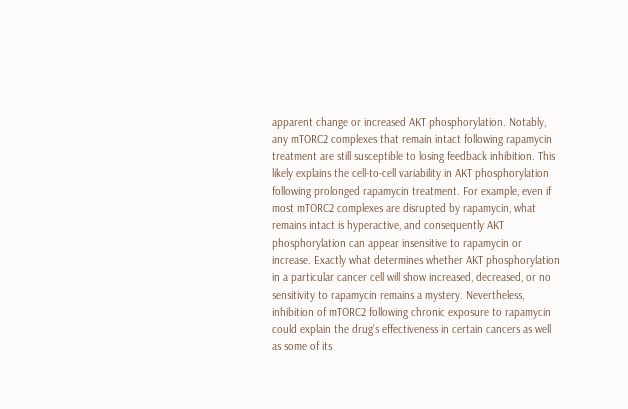apparent change or increased AKT phosphorylation. Notably, any mTORC2 complexes that remain intact following rapamycin treatment are still susceptible to losing feedback inhibition. This likely explains the cell-to-cell variability in AKT phosphorylation following prolonged rapamycin treatment. For example, even if most mTORC2 complexes are disrupted by rapamycin, what remains intact is hyperactive, and consequently AKT phosphorylation can appear insensitive to rapamycin or increase. Exactly what determines whether AKT phosphorylation in a particular cancer cell will show increased, decreased, or no sensitivity to rapamycin remains a mystery. Nevertheless, inhibition of mTORC2 following chronic exposure to rapamycin could explain the drug’s effectiveness in certain cancers as well as some of its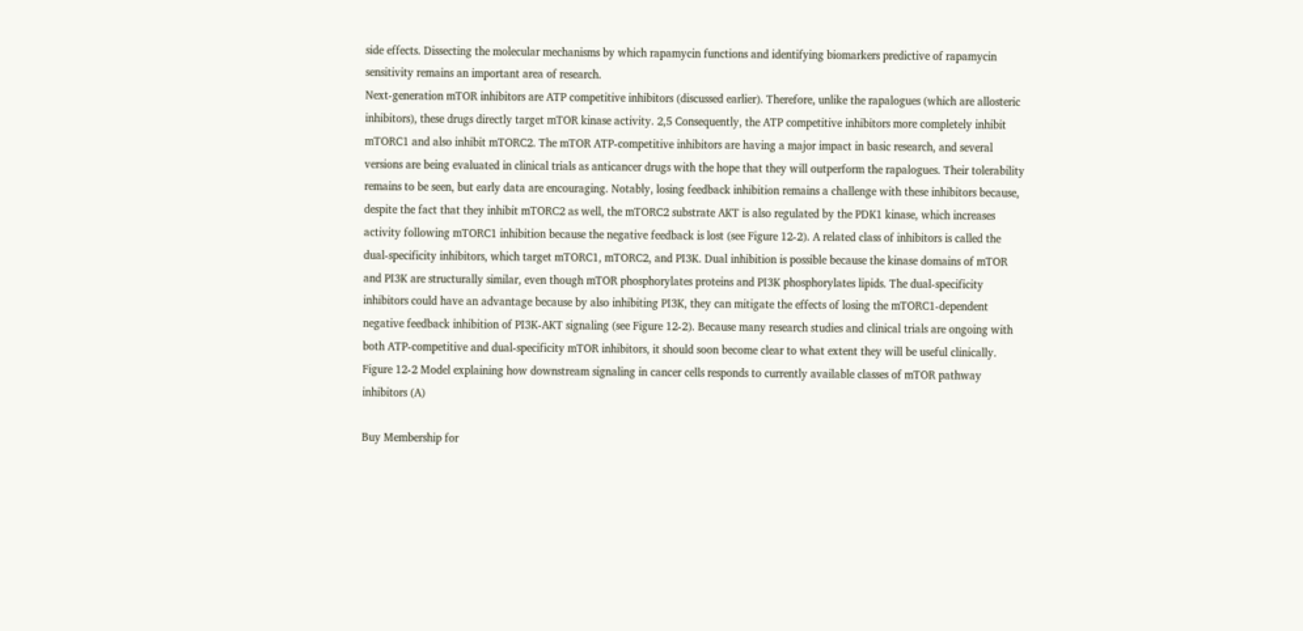side effects. Dissecting the molecular mechanisms by which rapamycin functions and identifying biomarkers predictive of rapamycin sensitivity remains an important area of research.
Next-generation mTOR inhibitors are ATP competitive inhibitors (discussed earlier). Therefore, unlike the rapalogues (which are allosteric inhibitors), these drugs directly target mTOR kinase activity. 2,5 Consequently, the ATP competitive inhibitors more completely inhibit mTORC1 and also inhibit mTORC2. The mTOR ATP-competitive inhibitors are having a major impact in basic research, and several versions are being evaluated in clinical trials as anticancer drugs with the hope that they will outperform the rapalogues. Their tolerability remains to be seen, but early data are encouraging. Notably, losing feedback inhibition remains a challenge with these inhibitors because, despite the fact that they inhibit mTORC2 as well, the mTORC2 substrate AKT is also regulated by the PDK1 kinase, which increases activity following mTORC1 inhibition because the negative feedback is lost (see Figure 12-2). A related class of inhibitors is called the dual-specificity inhibitors, which target mTORC1, mTORC2, and PI3K. Dual inhibition is possible because the kinase domains of mTOR and PI3K are structurally similar, even though mTOR phosphorylates proteins and PI3K phosphorylates lipids. The dual-specificity inhibitors could have an advantage because by also inhibiting PI3K, they can mitigate the effects of losing the mTORC1-dependent negative feedback inhibition of PI3K-AKT signaling (see Figure 12-2). Because many research studies and clinical trials are ongoing with both ATP-competitive and dual-specificity mTOR inhibitors, it should soon become clear to what extent they will be useful clinically.
Figure 12-2 Model explaining how downstream signaling in cancer cells responds to currently available classes of mTOR pathway inhibitors (A)

Buy Membership for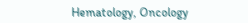Hematology, Oncology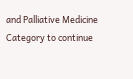and Palliative Medicine Category to continue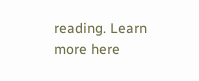reading. Learn more here